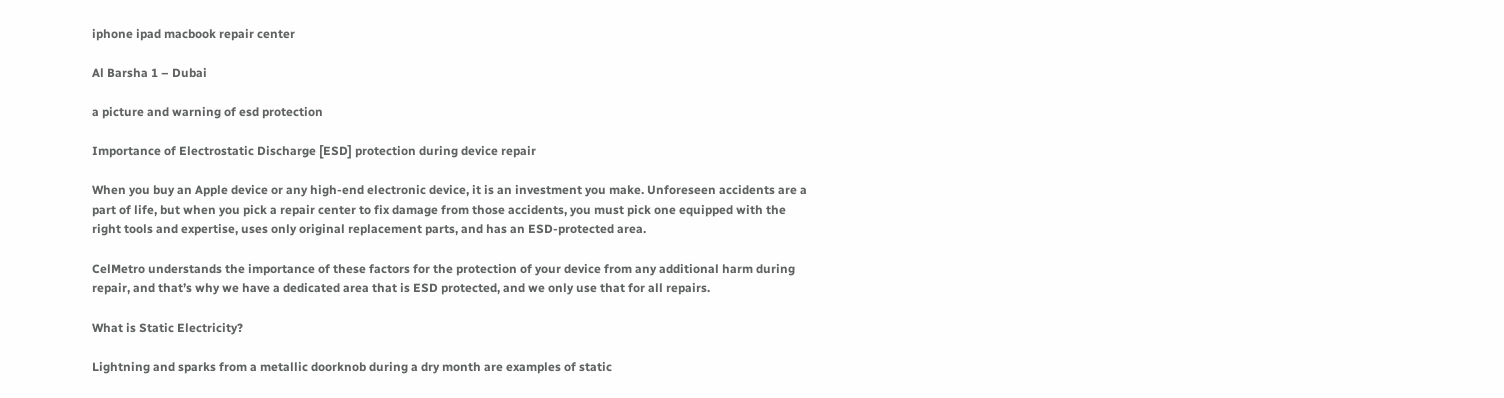iphone ipad macbook repair center

Al Barsha 1 – Dubai

a picture and warning of esd protection

Importance of Electrostatic Discharge [ESD] protection during device repair

When you buy an Apple device or any high-end electronic device, it is an investment you make. Unforeseen accidents are a part of life, but when you pick a repair center to fix damage from those accidents, you must pick one equipped with the right tools and expertise, uses only original replacement parts, and has an ESD-protected area.

CelMetro understands the importance of these factors for the protection of your device from any additional harm during repair, and that’s why we have a dedicated area that is ESD protected, and we only use that for all repairs.

What is Static Electricity?

Lightning and sparks from a metallic doorknob during a dry month are examples of static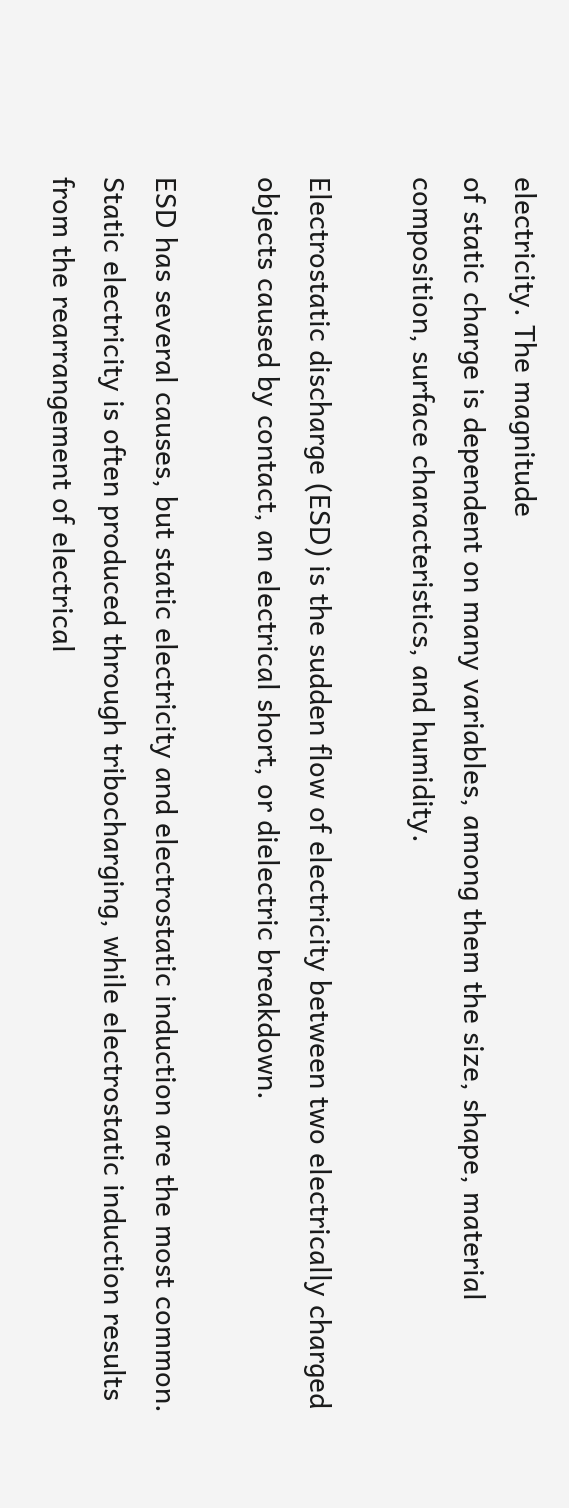electricity. The magnitude
of static charge is dependent on many variables, among them the size, shape, material composition, surface characteristics, and humidity.

Electrostatic discharge (ESD) is the sudden flow of electricity between two electrically charged objects caused by contact, an electrical short, or dielectric breakdown.

ESD has several causes, but static electricity and electrostatic induction are the most common. Static electricity is often produced through tribocharging, while electrostatic induction results from the rearrangement of electrical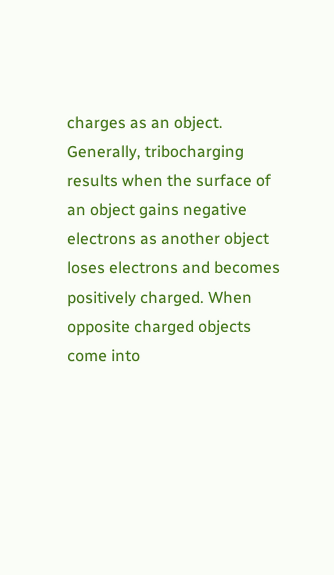charges as an object. Generally, tribocharging results when the surface of an object gains negative electrons as another object loses electrons and becomes positively charged. When opposite charged objects come into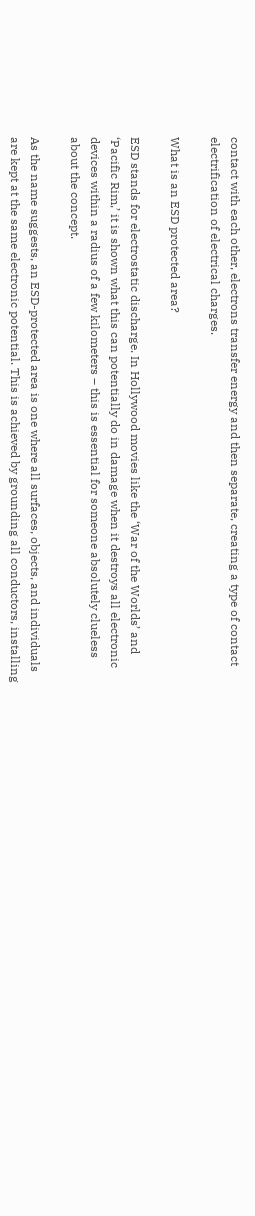contact with each other, electrons transfer energy and then separate, creating a type of contact electrification of electrical charges.

What is an ESD protected area?

ESD stands for electrostatic discharge. In Hollywood movies like the ‘War of the Worlds’ and ‘Pacific Rim,’ it is shown what this can potentially do in damage when it destroys all electronic devices within a radius of a few kilometers – this is essential for someone absolutely clueless about the concept.

As the name suggests, an ESD-protected area is one where all surfaces, objects, and individuals are kept at the same electronic potential. This is achieved by grounding all conductors, installing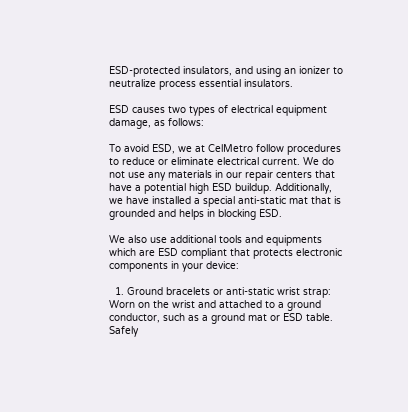ESD-protected insulators, and using an ionizer to neutralize process essential insulators.

ESD causes two types of electrical equipment damage, as follows:

To avoid ESD, we at CelMetro follow procedures to reduce or eliminate electrical current. We do not use any materials in our repair centers that have a potential high ESD buildup. Additionally, we have installed a special anti-static mat that is grounded and helps in blocking ESD.

We also use additional tools and equipments which are ESD compliant that protects electronic components in your device:

  1. Ground bracelets or anti-static wrist strap: Worn on the wrist and attached to a ground conductor, such as a ground mat or ESD table. Safely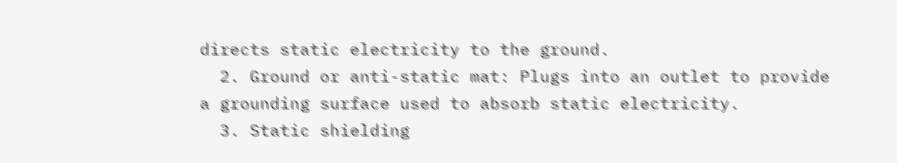directs static electricity to the ground.
  2. Ground or anti-static mat: Plugs into an outlet to provide a grounding surface used to absorb static electricity.
  3. Static shielding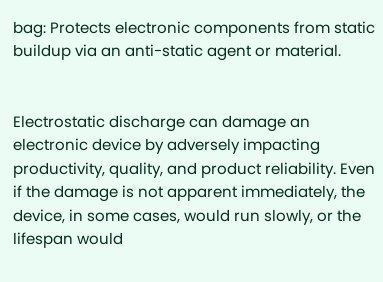bag: Protects electronic components from static buildup via an anti-static agent or material.


Electrostatic discharge can damage an electronic device by adversely impacting productivity, quality, and product reliability. Even if the damage is not apparent immediately, the device, in some cases, would run slowly, or the lifespan would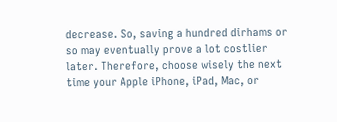decrease. So, saving a hundred dirhams or so may eventually prove a lot costlier later. Therefore, choose wisely the next time your Apple iPhone, iPad, Mac, or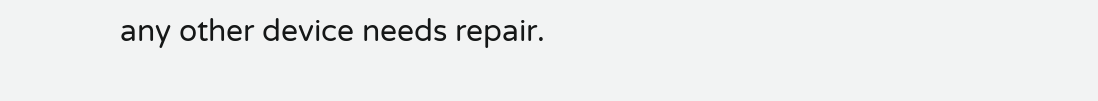any other device needs repair.